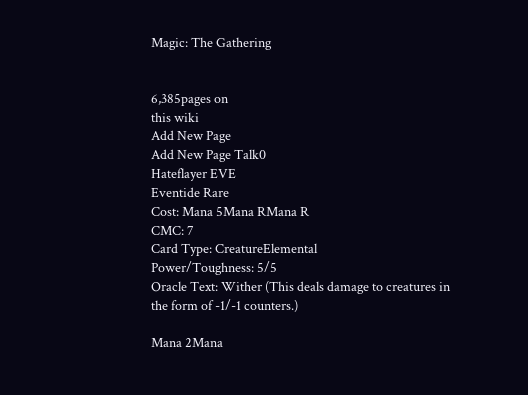Magic: The Gathering


6,385pages on
this wiki
Add New Page
Add New Page Talk0
Hateflayer EVE
Eventide Rare
Cost: Mana 5Mana RMana R
CMC: 7
Card Type: CreatureElemental
Power/Toughness: 5/5
Oracle Text: Wither (This deals damage to creatures in the form of -1/-1 counters.)

Mana 2Mana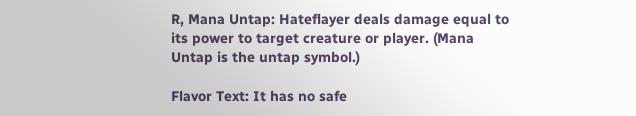R, Mana Untap: Hateflayer deals damage equal to its power to target creature or player. (Mana Untap is the untap symbol.)

Flavor Text: It has no safe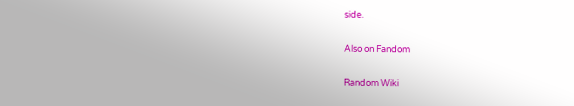side.

Also on Fandom

Random Wiki